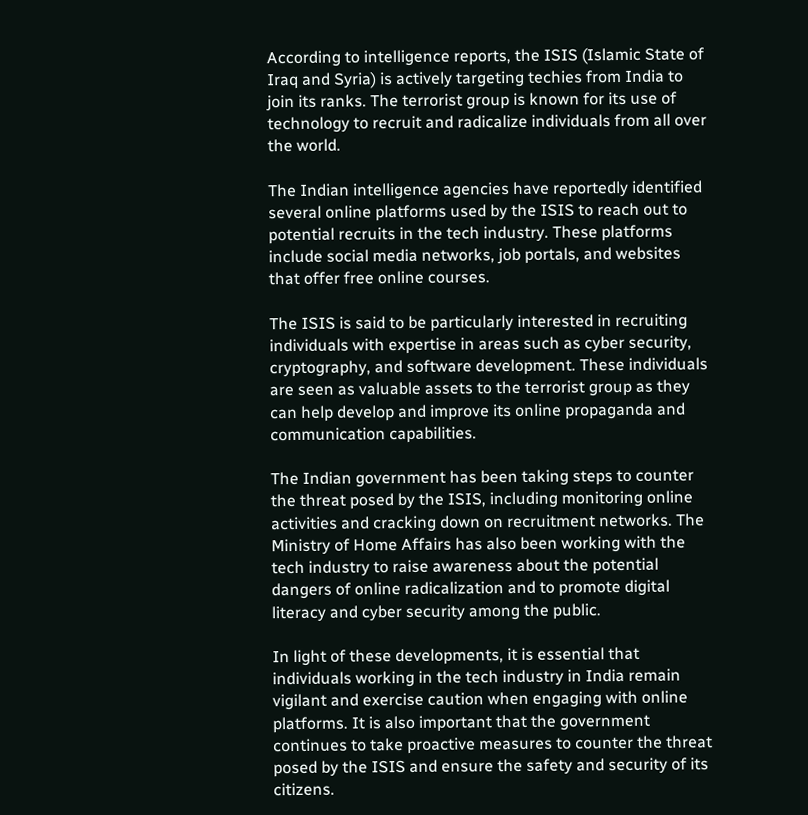According to intelligence reports, the ISIS (Islamic State of Iraq and Syria) is actively targeting techies from India to join its ranks. The terrorist group is known for its use of technology to recruit and radicalize individuals from all over the world.

The Indian intelligence agencies have reportedly identified several online platforms used by the ISIS to reach out to potential recruits in the tech industry. These platforms include social media networks, job portals, and websites that offer free online courses.

The ISIS is said to be particularly interested in recruiting individuals with expertise in areas such as cyber security, cryptography, and software development. These individuals are seen as valuable assets to the terrorist group as they can help develop and improve its online propaganda and communication capabilities.

The Indian government has been taking steps to counter the threat posed by the ISIS, including monitoring online activities and cracking down on recruitment networks. The Ministry of Home Affairs has also been working with the tech industry to raise awareness about the potential dangers of online radicalization and to promote digital literacy and cyber security among the public.

In light of these developments, it is essential that individuals working in the tech industry in India remain vigilant and exercise caution when engaging with online platforms. It is also important that the government continues to take proactive measures to counter the threat posed by the ISIS and ensure the safety and security of its citizens.